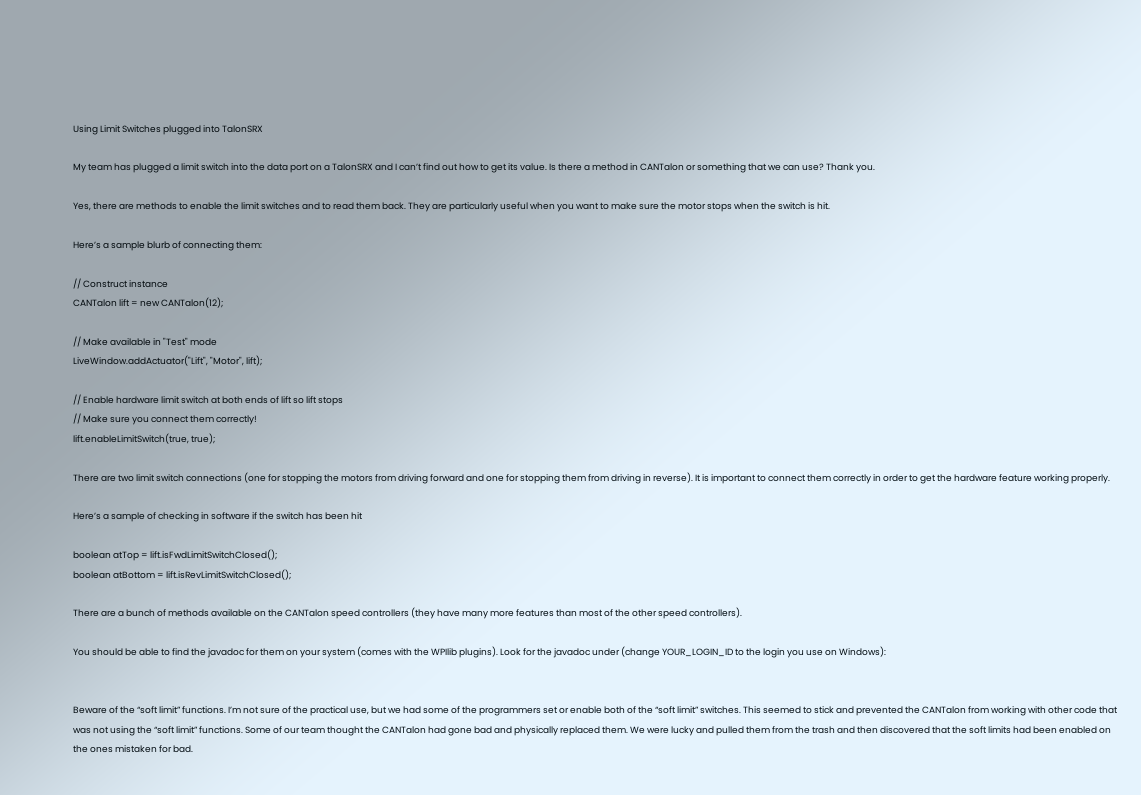Using Limit Switches plugged into TalonSRX

My team has plugged a limit switch into the data port on a TalonSRX and I can’t find out how to get its value. Is there a method in CANTalon or something that we can use? Thank you.

Yes, there are methods to enable the limit switches and to read them back. They are particularly useful when you want to make sure the motor stops when the switch is hit.

Here’s a sample blurb of connecting them:

// Construct instance
CANTalon lift = new CANTalon(12);

// Make available in "Test" mode
LiveWindow.addActuator("Lift", "Motor", lift);

// Enable hardware limit switch at both ends of lift so lift stops
// Make sure you connect them correctly!
lift.enableLimitSwitch(true, true);

There are two limit switch connections (one for stopping the motors from driving forward and one for stopping them from driving in reverse). It is important to connect them correctly in order to get the hardware feature working properly.

Here’s a sample of checking in software if the switch has been hit

boolean atTop = lift.isFwdLimitSwitchClosed();
boolean atBottom = lift.isRevLimitSwitchClosed();

There are a bunch of methods available on the CANTalon speed controllers (they have many more features than most of the other speed controllers).

You should be able to find the javadoc for them on your system (comes with the WPIlib plugins). Look for the javadoc under (change YOUR_LOGIN_ID to the login you use on Windows):


Beware of the “soft limit” functions. I’m not sure of the practical use, but we had some of the programmers set or enable both of the “soft limit” switches. This seemed to stick and prevented the CANTalon from working with other code that was not using the “soft limit” functions. Some of our team thought the CANTalon had gone bad and physically replaced them. We were lucky and pulled them from the trash and then discovered that the soft limits had been enabled on the ones mistaken for bad.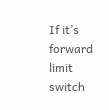If it’s forward limit switch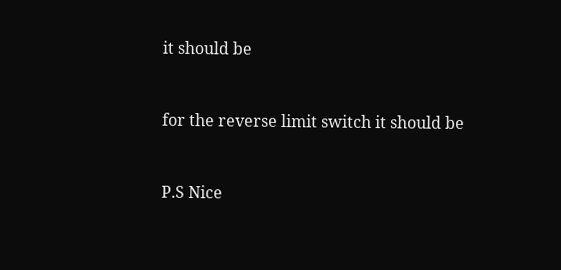it should be


for the reverse limit switch it should be


P.S Nice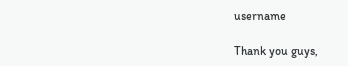username

Thank you guys,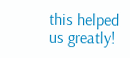this helped us greatly!